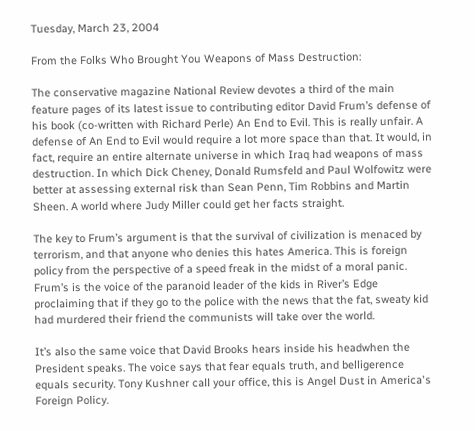Tuesday, March 23, 2004

From the Folks Who Brought You Weapons of Mass Destruction:

The conservative magazine National Review devotes a third of the main feature pages of its latest issue to contributing editor David Frum’s defense of his book (co-written with Richard Perle) An End to Evil. This is really unfair. A defense of An End to Evil would require a lot more space than that. It would, in fact, require an entire alternate universe in which Iraq had weapons of mass destruction. In which Dick Cheney, Donald Rumsfeld and Paul Wolfowitz were better at assessing external risk than Sean Penn, Tim Robbins and Martin Sheen. A world where Judy Miller could get her facts straight.

The key to Frum’s argument is that the survival of civilization is menaced by terrorism, and that anyone who denies this hates America. This is foreign policy from the perspective of a speed freak in the midst of a moral panic. Frum’s is the voice of the paranoid leader of the kids in River’s Edge proclaiming that if they go to the police with the news that the fat, sweaty kid had murdered their friend the communists will take over the world.

It’s also the same voice that David Brooks hears inside his headwhen the President speaks. The voice says that fear equals truth, and belligerence equals security. Tony Kushner call your office, this is Angel Dust in America's Foreign Policy.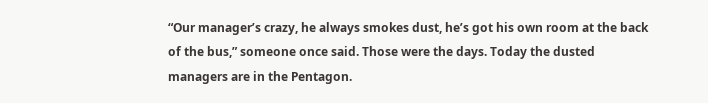“Our manager’s crazy, he always smokes dust, he’s got his own room at the back of the bus,” someone once said. Those were the days. Today the dusted managers are in the Pentagon.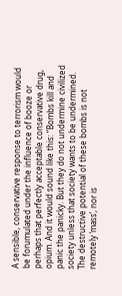A sensible, conservative response to terrorism would be forumulated under the influence of booze or perhaps that perfectly acceptable conservative drug, opium. And it would sound like this: “Bombs kill and panic the panicky. But they do not undermine civilized society unless that society wants to be undermined. The destructive potential of these bombs is not remotely ‘mass’, nor is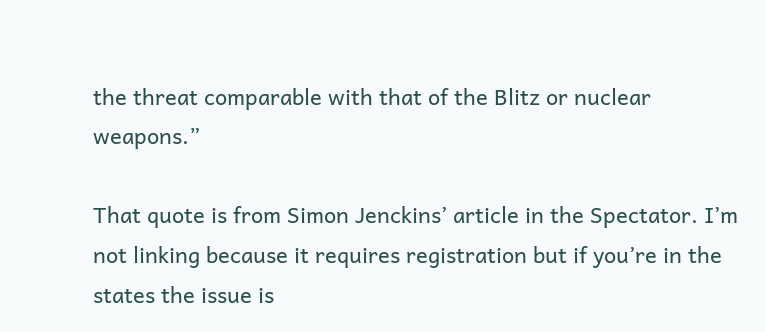the threat comparable with that of the Blitz or nuclear weapons.”

That quote is from Simon Jenckins’ article in the Spectator. I’m not linking because it requires registration but if you’re in the states the issue is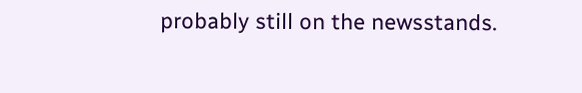probably still on the newsstands.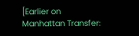[Earlier on Manhattan Transfer: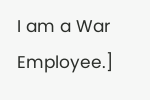I am a War Employee.]